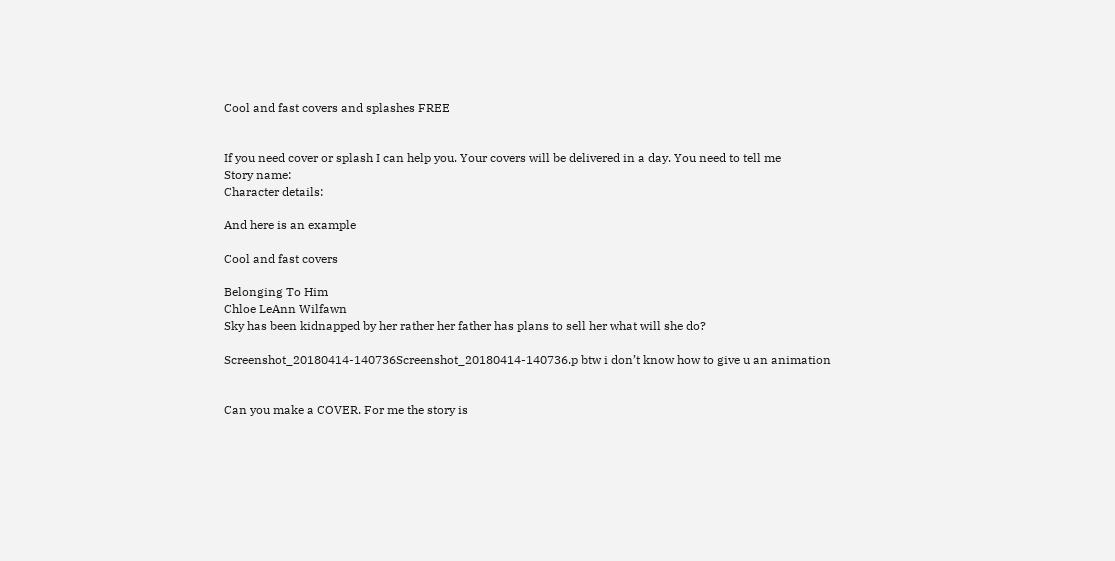Cool and fast covers and splashes FREE


If you need cover or splash I can help you. Your covers will be delivered in a day. You need to tell me
Story name:
Character details:

And here is an example

Cool and fast covers

Belonging To Him
Chloe LeAnn Wilfawn
Sky has been kidnapped by her rather her father has plans to sell her what will she do?

Screenshot_20180414-140736Screenshot_20180414-140736.p btw i don’t know how to give u an animation


Can you make a COVER. For me the story is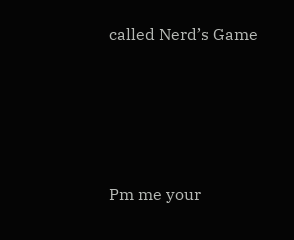called Nerd’s Game




Pm me your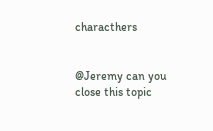characthers


@Jeremy can you close this topic